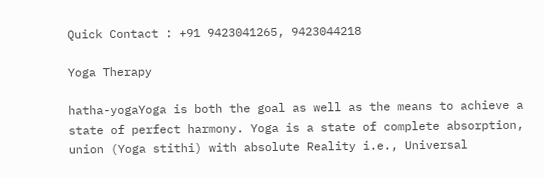Quick Contact : +91 9423041265, 9423044218

Yoga Therapy

hatha-yogaYoga is both the goal as well as the means to achieve a state of perfect harmony. Yoga is a state of complete absorption, union (Yoga stithi) with absolute Reality i.e., Universal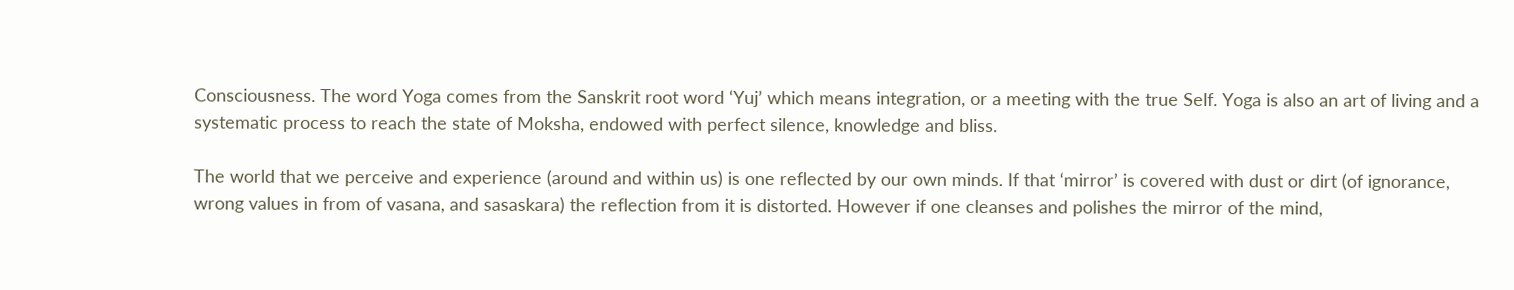Consciousness. The word Yoga comes from the Sanskrit root word ‘Yuj’ which means integration, or a meeting with the true Self. Yoga is also an art of living and a systematic process to reach the state of Moksha, endowed with perfect silence, knowledge and bliss.

The world that we perceive and experience (around and within us) is one reflected by our own minds. If that ‘mirror’ is covered with dust or dirt (of ignorance, wrong values in from of vasana, and sasaskara) the reflection from it is distorted. However if one cleanses and polishes the mirror of the mind,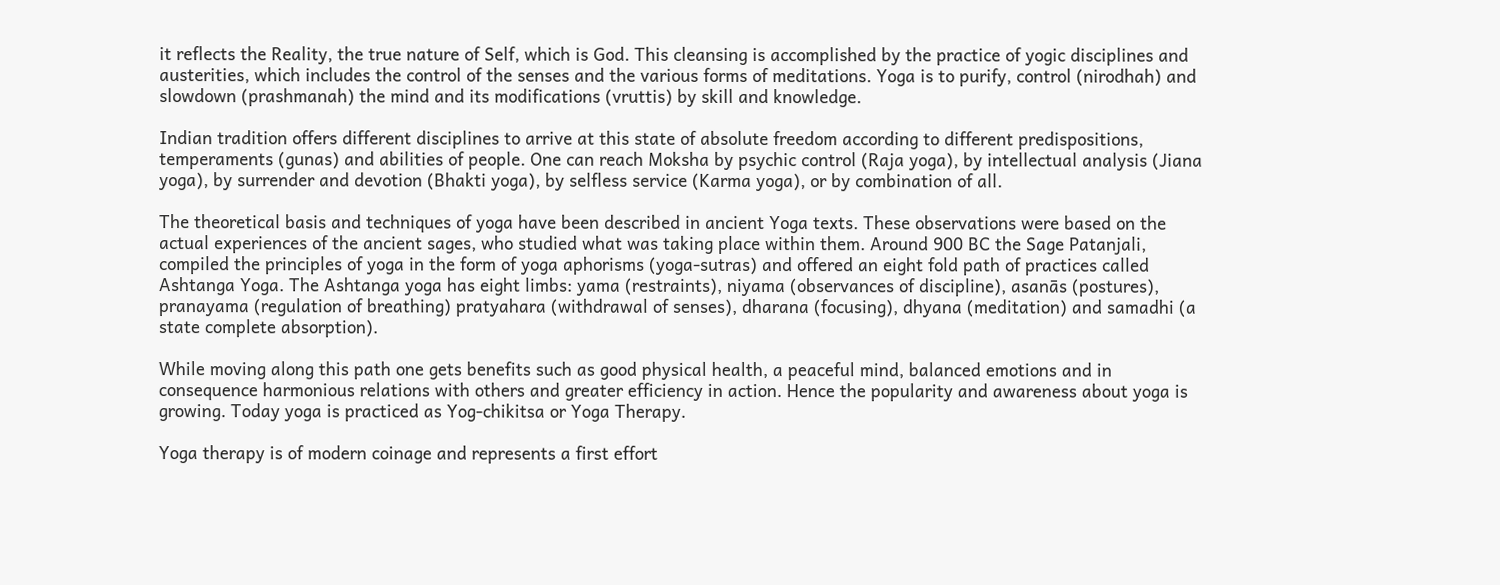it reflects the Reality, the true nature of Self, which is God. This cleansing is accomplished by the practice of yogic disciplines and austerities, which includes the control of the senses and the various forms of meditations. Yoga is to purify, control (nirodhah) and slowdown (prashmanah) the mind and its modifications (vruttis) by skill and knowledge.

Indian tradition offers different disciplines to arrive at this state of absolute freedom according to different predispositions, temperaments (gunas) and abilities of people. One can reach Moksha by psychic control (Raja yoga), by intellectual analysis (Jiana yoga), by surrender and devotion (Bhakti yoga), by selfless service (Karma yoga), or by combination of all.

The theoretical basis and techniques of yoga have been described in ancient Yoga texts. These observations were based on the actual experiences of the ancient sages, who studied what was taking place within them. Around 900 BC the Sage Patanjali, compiled the principles of yoga in the form of yoga aphorisms (yoga-sutras) and offered an eight fold path of practices called Ashtanga Yoga. The Ashtanga yoga has eight limbs: yama (restraints), niyama (observances of discipline), asanās (postures), pranayama (regulation of breathing) pratyahara (withdrawal of senses), dharana (focusing), dhyana (meditation) and samadhi (a state complete absorption).

While moving along this path one gets benefits such as good physical health, a peaceful mind, balanced emotions and in consequence harmonious relations with others and greater efficiency in action. Hence the popularity and awareness about yoga is growing. Today yoga is practiced as Yog-chikitsa or Yoga Therapy.

Yoga therapy is of modern coinage and represents a first effort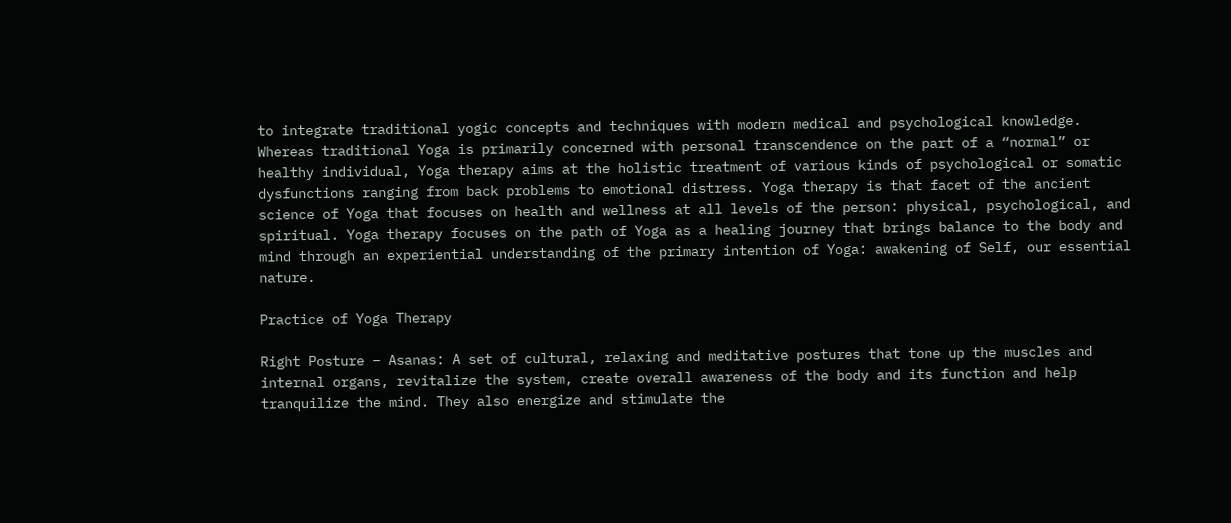to integrate traditional yogic concepts and techniques with modern medical and psychological knowledge. Whereas traditional Yoga is primarily concerned with personal transcendence on the part of a “normal” or healthy individual, Yoga therapy aims at the holistic treatment of various kinds of psychological or somatic dysfunctions ranging from back problems to emotional distress. Yoga therapy is that facet of the ancient science of Yoga that focuses on health and wellness at all levels of the person: physical, psychological, and spiritual. Yoga therapy focuses on the path of Yoga as a healing journey that brings balance to the body and mind through an experiential understanding of the primary intention of Yoga: awakening of Self, our essential nature.

Practice of Yoga Therapy

Right Posture – Asanas: A set of cultural, relaxing and meditative postures that tone up the muscles and internal organs, revitalize the system, create overall awareness of the body and its function and help tranquilize the mind. They also energize and stimulate the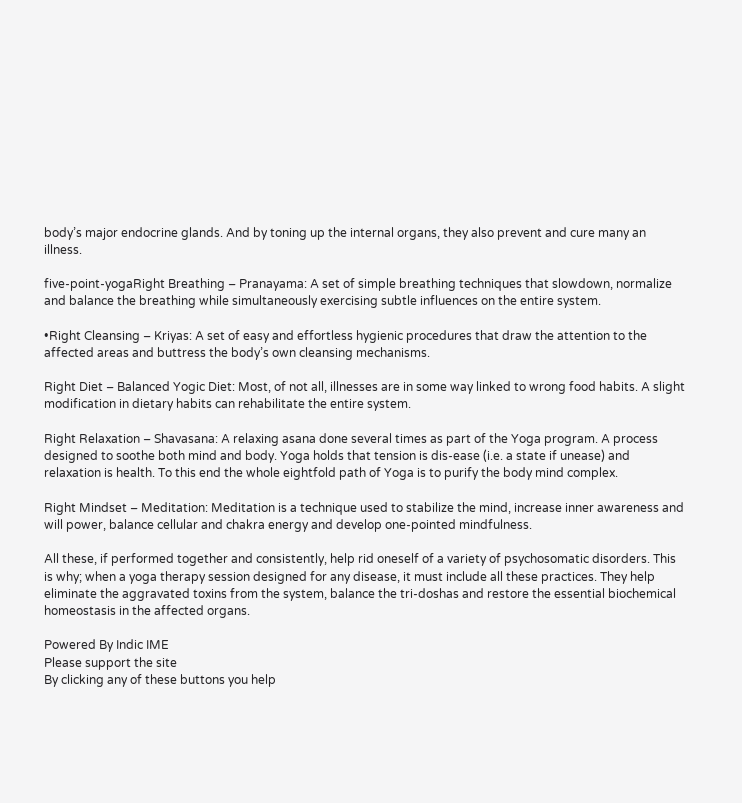body’s major endocrine glands. And by toning up the internal organs, they also prevent and cure many an illness.

five-point-yogaRight Breathing – Pranayama: A set of simple breathing techniques that slowdown, normalize and balance the breathing while simultaneously exercising subtle influences on the entire system.

•Right Cleansing – Kriyas: A set of easy and effortless hygienic procedures that draw the attention to the affected areas and buttress the body’s own cleansing mechanisms.

Right Diet – Balanced Yogic Diet: Most, of not all, illnesses are in some way linked to wrong food habits. A slight modification in dietary habits can rehabilitate the entire system.

Right Relaxation – Shavasana: A relaxing asana done several times as part of the Yoga program. A process designed to soothe both mind and body. Yoga holds that tension is dis-ease (i.e. a state if unease) and relaxation is health. To this end the whole eightfold path of Yoga is to purify the body mind complex.

Right Mindset – Meditation: Meditation is a technique used to stabilize the mind, increase inner awareness and will power, balance cellular and chakra energy and develop one-pointed mindfulness.

All these, if performed together and consistently, help rid oneself of a variety of psychosomatic disorders. This is why; when a yoga therapy session designed for any disease, it must include all these practices. They help eliminate the aggravated toxins from the system, balance the tri-doshas and restore the essential biochemical homeostasis in the affected organs.

Powered By Indic IME
Please support the site
By clicking any of these buttons you help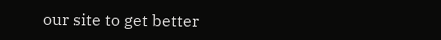our site to get better